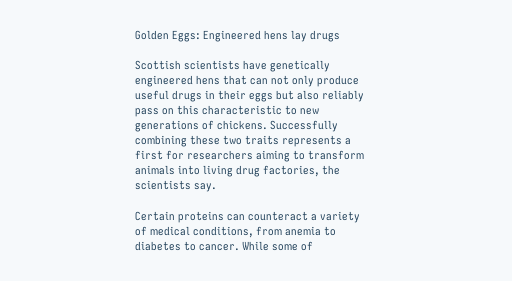Golden Eggs: Engineered hens lay drugs

Scottish scientists have genetically engineered hens that can not only produce useful drugs in their eggs but also reliably pass on this characteristic to new generations of chickens. Successfully combining these two traits represents a first for researchers aiming to transform animals into living drug factories, the scientists say.

Certain proteins can counteract a variety of medical conditions, from anemia to diabetes to cancer. While some of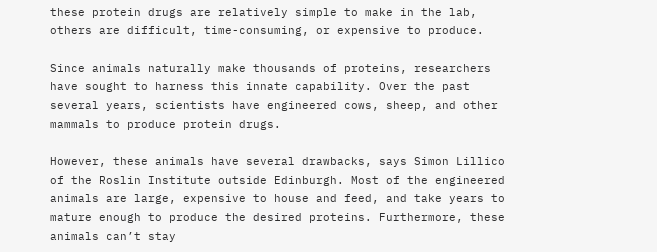these protein drugs are relatively simple to make in the lab, others are difficult, time-consuming, or expensive to produce.

Since animals naturally make thousands of proteins, researchers have sought to harness this innate capability. Over the past several years, scientists have engineered cows, sheep, and other mammals to produce protein drugs.

However, these animals have several drawbacks, says Simon Lillico of the Roslin Institute outside Edinburgh. Most of the engineered animals are large, expensive to house and feed, and take years to mature enough to produce the desired proteins. Furthermore, these animals can’t stay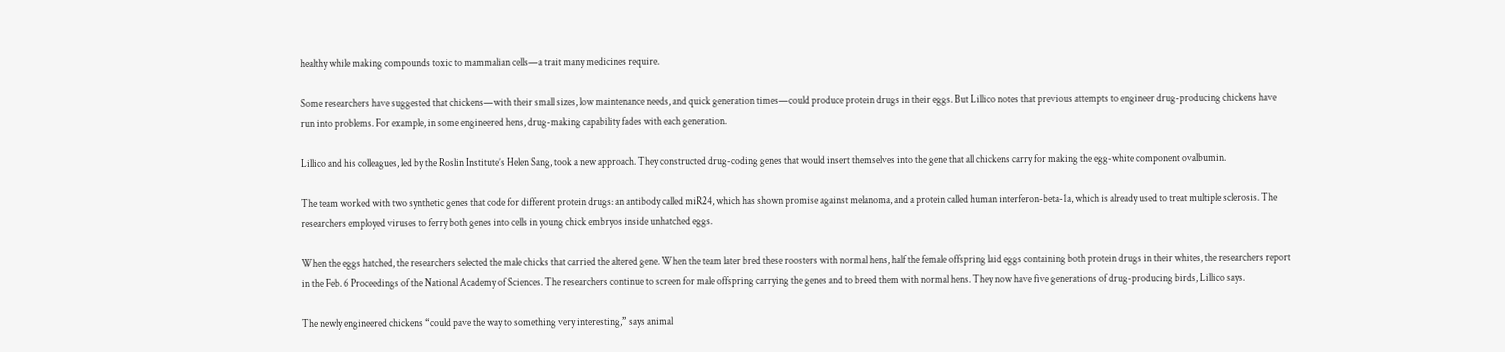healthy while making compounds toxic to mammalian cells—a trait many medicines require.

Some researchers have suggested that chickens—with their small sizes, low maintenance needs, and quick generation times—could produce protein drugs in their eggs. But Lillico notes that previous attempts to engineer drug-producing chickens have run into problems. For example, in some engineered hens, drug-making capability fades with each generation.

Lillico and his colleagues, led by the Roslin Institute’s Helen Sang, took a new approach. They constructed drug-coding genes that would insert themselves into the gene that all chickens carry for making the egg-white component ovalbumin.

The team worked with two synthetic genes that code for different protein drugs: an antibody called miR24, which has shown promise against melanoma, and a protein called human interferon-beta-1a, which is already used to treat multiple sclerosis. The researchers employed viruses to ferry both genes into cells in young chick embryos inside unhatched eggs.

When the eggs hatched, the researchers selected the male chicks that carried the altered gene. When the team later bred these roosters with normal hens, half the female offspring laid eggs containing both protein drugs in their whites, the researchers report in the Feb. 6 Proceedings of the National Academy of Sciences. The researchers continue to screen for male offspring carrying the genes and to breed them with normal hens. They now have five generations of drug-producing birds, Lillico says.

The newly engineered chickens “could pave the way to something very interesting,” says animal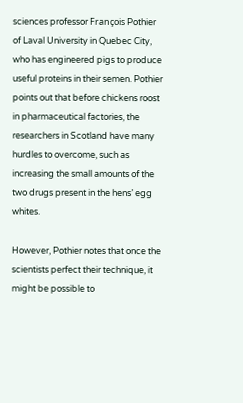sciences professor François Pothier of Laval University in Quebec City, who has engineered pigs to produce useful proteins in their semen. Pothier points out that before chickens roost in pharmaceutical factories, the researchers in Scotland have many hurdles to overcome, such as increasing the small amounts of the two drugs present in the hens’ egg whites.

However, Pothier notes that once the scientists perfect their technique, it might be possible to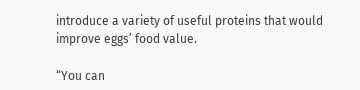introduce a variety of useful proteins that would improve eggs’ food value.

“You can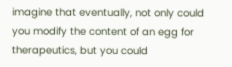imagine that eventually, not only could you modify the content of an egg for therapeutics, but you could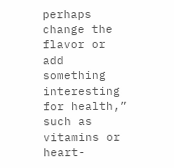perhaps change the flavor or add something interesting for health,” such as vitamins or heart-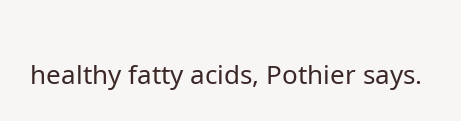healthy fatty acids, Pothier says.